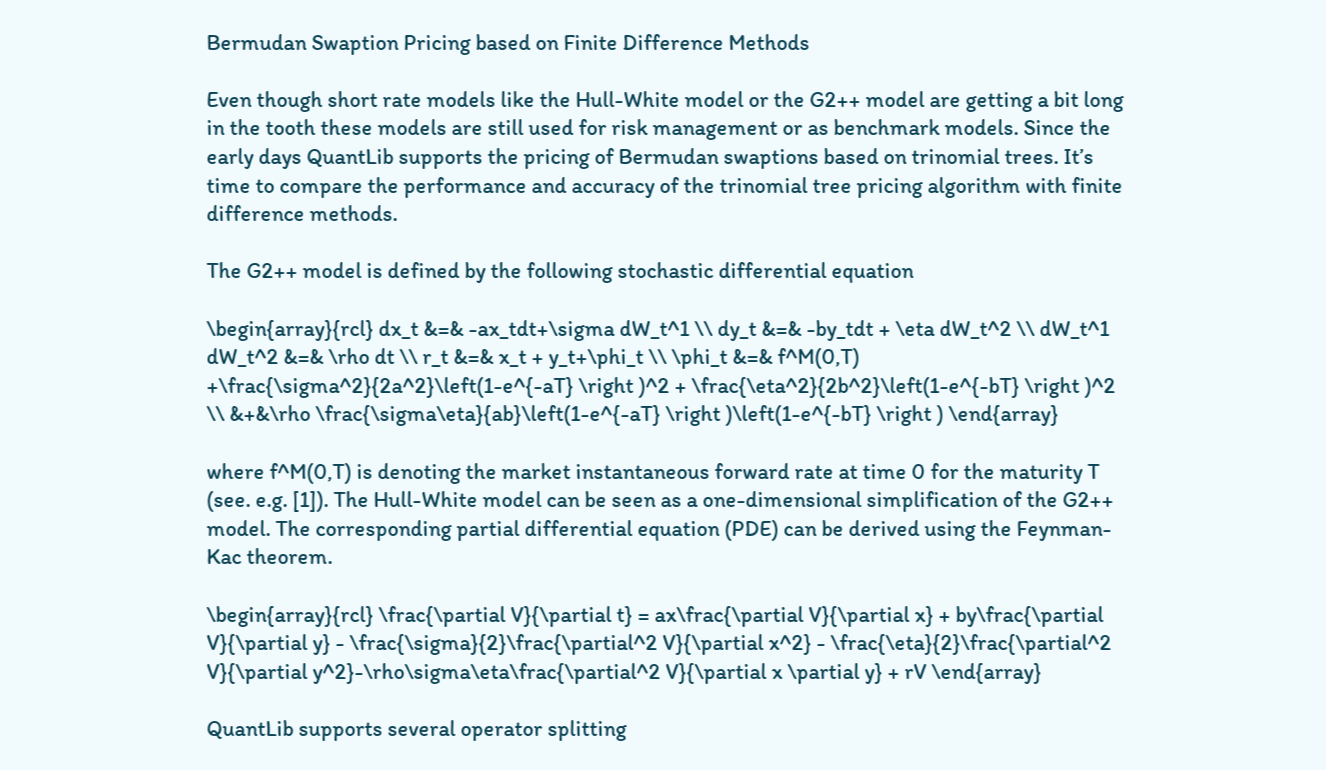Bermudan Swaption Pricing based on Finite Difference Methods

Even though short rate models like the Hull-White model or the G2++ model are getting a bit long in the tooth these models are still used for risk management or as benchmark models. Since the early days QuantLib supports the pricing of Bermudan swaptions based on trinomial trees. It’s time to compare the performance and accuracy of the trinomial tree pricing algorithm with finite difference methods.

The G2++ model is defined by the following stochastic differential equation

\begin{array}{rcl} dx_t &=& -ax_tdt+\sigma dW_t^1 \\ dy_t &=& -by_tdt + \eta dW_t^2 \\ dW_t^1 dW_t^2 &=& \rho dt \\ r_t &=& x_t + y_t+\phi_t \\ \phi_t &=& f^M(0,T) +\frac{\sigma^2}{2a^2}\left(1-e^{-aT} \right )^2 + \frac{\eta^2}{2b^2}\left(1-e^{-bT} \right )^2 \\ &+&\rho \frac{\sigma\eta}{ab}\left(1-e^{-aT} \right )\left(1-e^{-bT} \right ) \end{array}

where f^M(0,T) is denoting the market instantaneous forward rate at time 0 for the maturity T (see. e.g. [1]). The Hull-White model can be seen as a one-dimensional simplification of the G2++ model. The corresponding partial differential equation (PDE) can be derived using the Feynman-Kac theorem.

\begin{array}{rcl} \frac{\partial V}{\partial t} = ax\frac{\partial V}{\partial x} + by\frac{\partial V}{\partial y} - \frac{\sigma}{2}\frac{\partial^2 V}{\partial x^2} - \frac{\eta}{2}\frac{\partial^2 V}{\partial y^2}-\rho\sigma\eta\frac{\partial^2 V}{\partial x \partial y} + rV \end{array}

QuantLib supports several operator splitting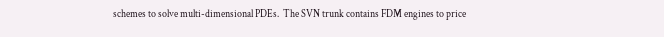schemes to solve multi-dimensional PDEs.  The SVN trunk contains FDM engines to price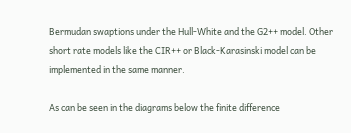Bermudan swaptions under the Hull-White and the G2++ model. Other short rate models like the CIR++ or Black-Karasinski model can be implemented in the same manner.

As can be seen in the diagrams below the finite difference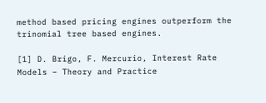method based pricing engines outperform the trinomial tree based engines.

[1] D. Brigo, F. Mercurio, Interest Rate Models – Theory and Practice